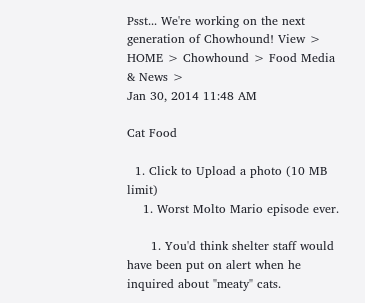Psst... We're working on the next generation of Chowhound! View >
HOME > Chowhound > Food Media & News >
Jan 30, 2014 11:48 AM

Cat Food

  1. Click to Upload a photo (10 MB limit)
    1. Worst Molto Mario episode ever.

      1. You'd think shelter staff would have been put on alert when he inquired about "meaty" cats.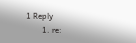1 Reply
        1. re: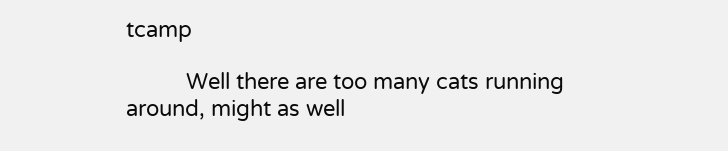tcamp

          Well there are too many cats running around, might as well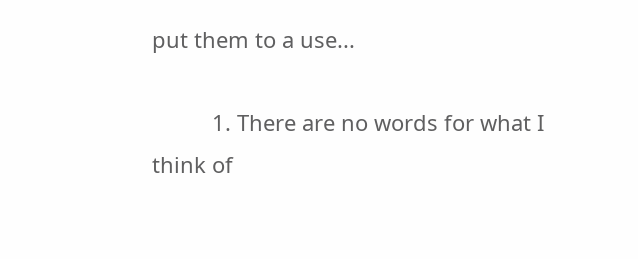put them to a use...

          1. There are no words for what I think of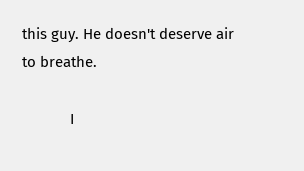this guy. He doesn't deserve air to breathe.

            I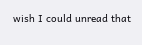wish I could unread that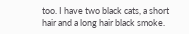too. I have two black cats, a short hair and a long hair black smoke.